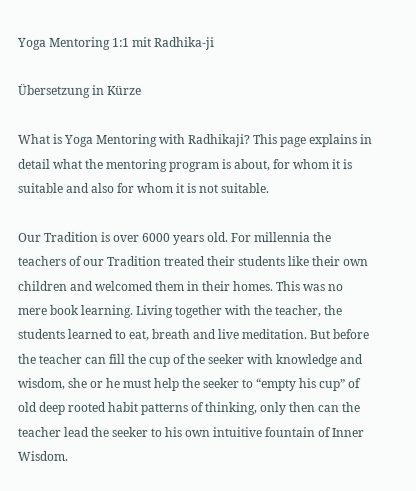Yoga Mentoring 1:1 mit Radhika-ji

Übersetzung in Kürze

What is Yoga Mentoring with Radhikaji? This page explains in detail what the mentoring program is about, for whom it is suitable and also for whom it is not suitable.

Our Tradition is over 6000 years old. For millennia the teachers of our Tradition treated their students like their own children and welcomed them in their homes. This was no mere book learning. Living together with the teacher, the students learned to eat, breath and live meditation. But before the teacher can fill the cup of the seeker with knowledge and wisdom, she or he must help the seeker to “empty his cup” of old deep rooted habit patterns of thinking, only then can the teacher lead the seeker to his own intuitive fountain of Inner Wisdom.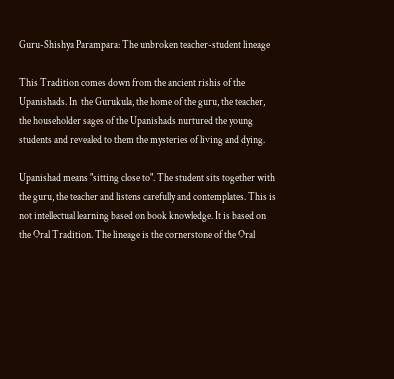Guru-Shishya Parampara: The unbroken teacher-student lineage

This Tradition comes down from the ancient rishis of the Upanishads. In  the Gurukula, the home of the guru, the teacher, the householder sages of the Upanishads nurtured the young students and revealed to them the mysteries of living and dying.

Upanishad means "sitting close to". The student sits together with the guru, the teacher and listens carefully and contemplates. This is not intellectual learning based on book knowledge. It is based on the Oral Tradition. The lineage is the cornerstone of the Oral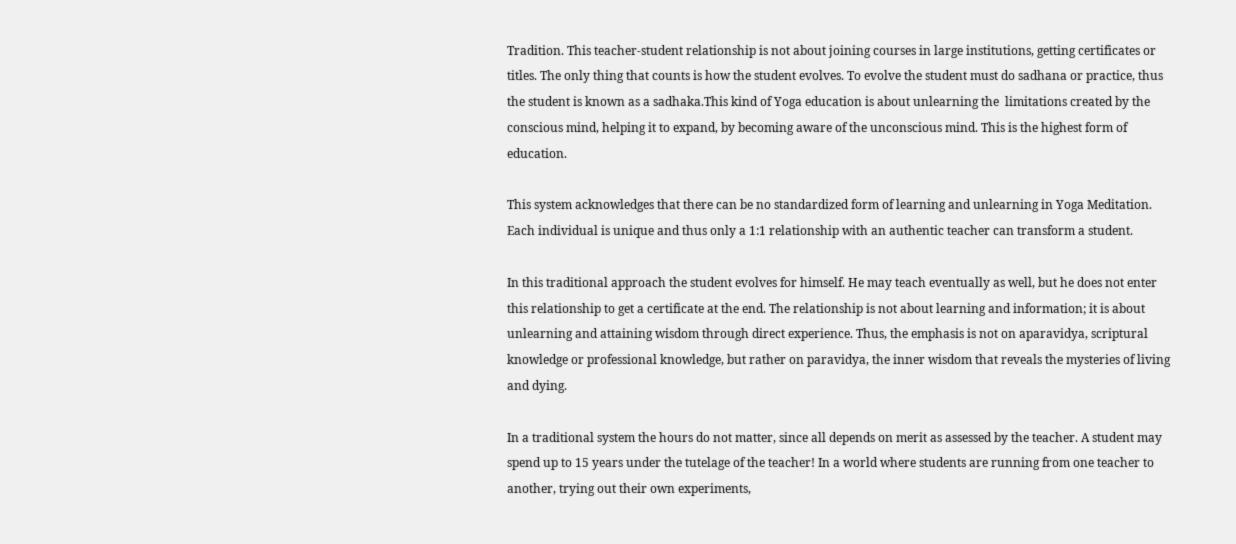Tradition. This teacher-student relationship is not about joining courses in large institutions, getting certificates or titles. The only thing that counts is how the student evolves. To evolve the student must do sadhana or practice, thus the student is known as a sadhaka.This kind of Yoga education is about unlearning the  limitations created by the conscious mind, helping it to expand, by becoming aware of the unconscious mind. This is the highest form of education.

This system acknowledges that there can be no standardized form of learning and unlearning in Yoga Meditation. Each individual is unique and thus only a 1:1 relationship with an authentic teacher can transform a student.

In this traditional approach the student evolves for himself. He may teach eventually as well, but he does not enter this relationship to get a certificate at the end. The relationship is not about learning and information; it is about unlearning and attaining wisdom through direct experience. Thus, the emphasis is not on aparavidya, scriptural knowledge or professional knowledge, but rather on paravidya, the inner wisdom that reveals the mysteries of living and dying.

In a traditional system the hours do not matter, since all depends on merit as assessed by the teacher. A student may spend up to 15 years under the tutelage of the teacher! In a world where students are running from one teacher to another, trying out their own experiments,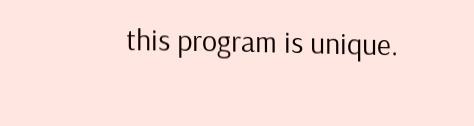this program is unique.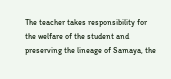The teacher takes responsibility for the welfare of the student and preserving the lineage of Samaya, the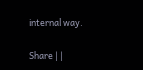internal way.

Share | |